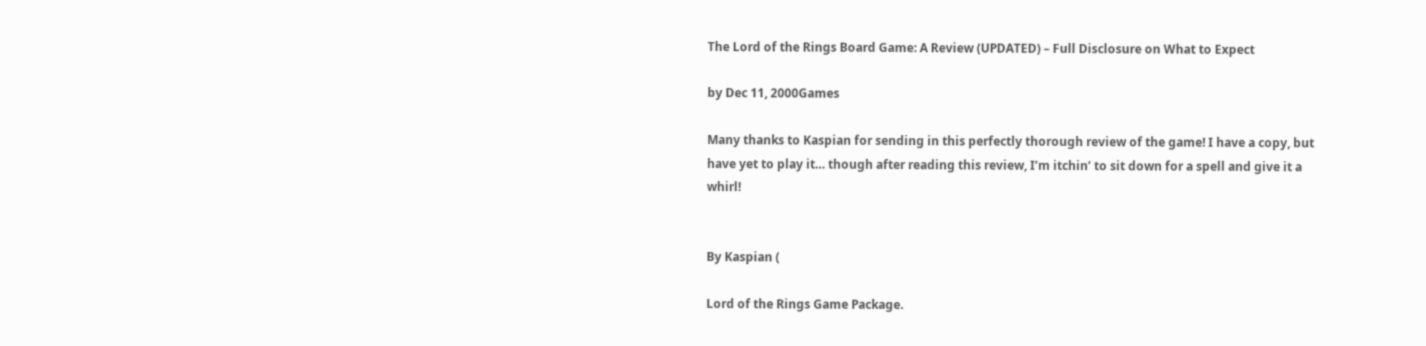The Lord of the Rings Board Game: A Review (UPDATED) – Full Disclosure on What to Expect

by Dec 11, 2000Games

Many thanks to Kaspian for sending in this perfectly thorough review of the game! I have a copy, but have yet to play it… though after reading this review, I’m itchin’ to sit down for a spell and give it a whirl!


By Kaspian (

Lord of the Rings Game Package.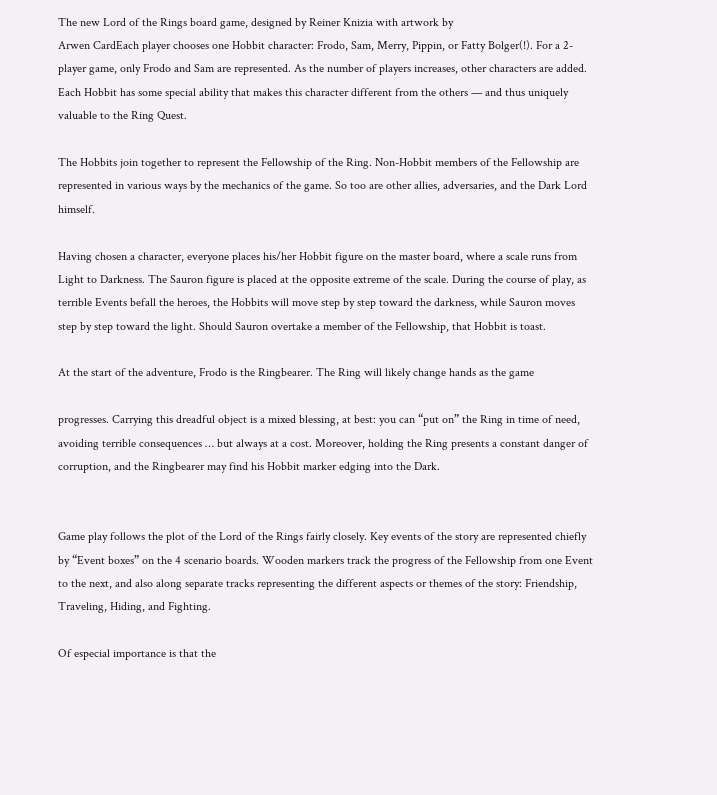The new Lord of the Rings board game, designed by Reiner Knizia with artwork by
Arwen CardEach player chooses one Hobbit character: Frodo, Sam, Merry, Pippin, or Fatty Bolger(!). For a 2-player game, only Frodo and Sam are represented. As the number of players increases, other characters are added. Each Hobbit has some special ability that makes this character different from the others — and thus uniquely valuable to the Ring Quest.

The Hobbits join together to represent the Fellowship of the Ring. Non-Hobbit members of the Fellowship are represented in various ways by the mechanics of the game. So too are other allies, adversaries, and the Dark Lord himself.

Having chosen a character, everyone places his/her Hobbit figure on the master board, where a scale runs from Light to Darkness. The Sauron figure is placed at the opposite extreme of the scale. During the course of play, as terrible Events befall the heroes, the Hobbits will move step by step toward the darkness, while Sauron moves step by step toward the light. Should Sauron overtake a member of the Fellowship, that Hobbit is toast.

At the start of the adventure, Frodo is the Ringbearer. The Ring will likely change hands as the game

progresses. Carrying this dreadful object is a mixed blessing, at best: you can “put on” the Ring in time of need, avoiding terrible consequences … but always at a cost. Moreover, holding the Ring presents a constant danger of corruption, and the Ringbearer may find his Hobbit marker edging into the Dark.


Game play follows the plot of the Lord of the Rings fairly closely. Key events of the story are represented chiefly by “Event boxes” on the 4 scenario boards. Wooden markers track the progress of the Fellowship from one Event to the next, and also along separate tracks representing the different aspects or themes of the story: Friendship, Traveling, Hiding, and Fighting.

Of especial importance is that the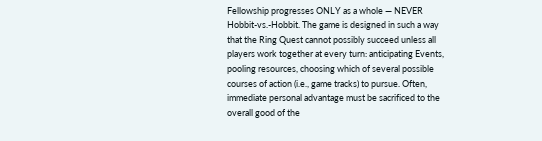Fellowship progresses ONLY as a whole — NEVER Hobbit-vs.-Hobbit. The game is designed in such a way that the Ring Quest cannot possibly succeed unless all players work together at every turn: anticipating Events, pooling resources, choosing which of several possible courses of action (i.e., game tracks) to pursue. Often, immediate personal advantage must be sacrificed to the overall good of the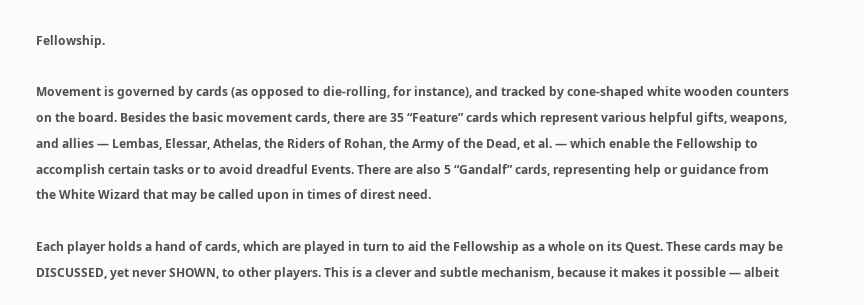Fellowship.

Movement is governed by cards (as opposed to die-rolling, for instance), and tracked by cone-shaped white wooden counters on the board. Besides the basic movement cards, there are 35 “Feature” cards which represent various helpful gifts, weapons, and allies — Lembas, Elessar, Athelas, the Riders of Rohan, the Army of the Dead, et al. — which enable the Fellowship to accomplish certain tasks or to avoid dreadful Events. There are also 5 “Gandalf” cards, representing help or guidance from the White Wizard that may be called upon in times of direst need.

Each player holds a hand of cards, which are played in turn to aid the Fellowship as a whole on its Quest. These cards may be DISCUSSED, yet never SHOWN, to other players. This is a clever and subtle mechanism, because it makes it possible — albeit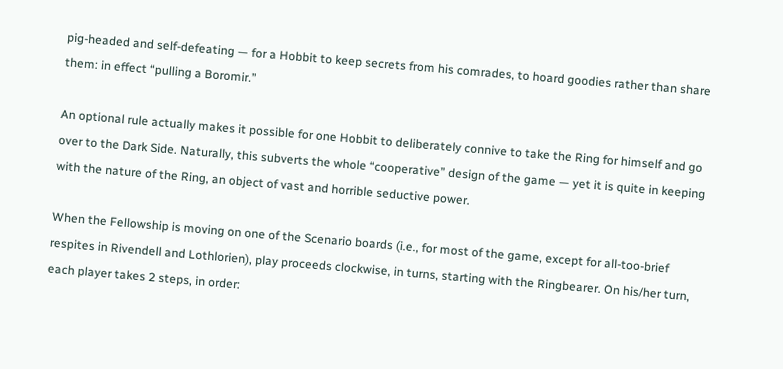pig-headed and self-defeating — for a Hobbit to keep secrets from his comrades, to hoard goodies rather than share them: in effect “pulling a Boromir.”

An optional rule actually makes it possible for one Hobbit to deliberately connive to take the Ring for himself and go over to the Dark Side. Naturally, this subverts the whole “cooperative” design of the game — yet it is quite in keeping with the nature of the Ring, an object of vast and horrible seductive power.

When the Fellowship is moving on one of the Scenario boards (i.e., for most of the game, except for all-too-brief respites in Rivendell and Lothlorien), play proceeds clockwise, in turns, starting with the Ringbearer. On his/her turn, each player takes 2 steps, in order: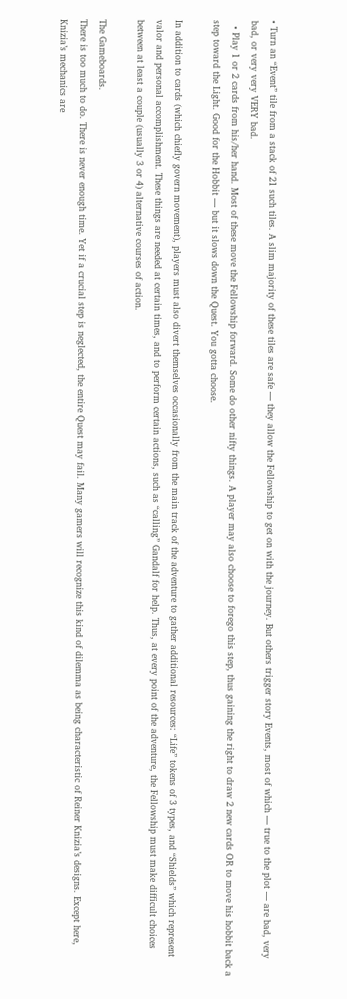• Turn an “Event” tile from a stack of 21 such tiles. A slim majority of these tiles are safe — they allow the Fellowship to get on with the journey. But others trigger story Events, most of which — true to the plot — are bad, very bad, or very very VERY bad.
  • Play 1 or 2 cards from his/her hand. Most of these move the Fellowship forward. Some do other nifty things. A player may also choose to forego this step, thus gaining the right to draw 2 new cards OR to move his hobbit back a step toward the Light. Good for the Hobbit — but it slows down the Quest. You gotta choose.

In addition to cards (which chiefly govern movement), players must also divert themselves occasionally from the main track of the adventure to gather additional resources: “Life” tokens of 3 types, and “Shields” which represent valor and personal accomplishment. These things are needed at certain times, and to perform certain actions, such as “calling” Gandalf for help. Thus, at every point of the adventure, the Fellowship must make difficult choices between at least a couple (usually 3 or 4) alternative courses of action.

The Gameboards.
There is too much to do. There is never enough time. Yet if a crucial step is neglected, the entire Quest may fail. Many gamers will recognize this kind of dilemma as being characteristic of Reiner Knizia’s designs. Except here, Knizia’s mechanics are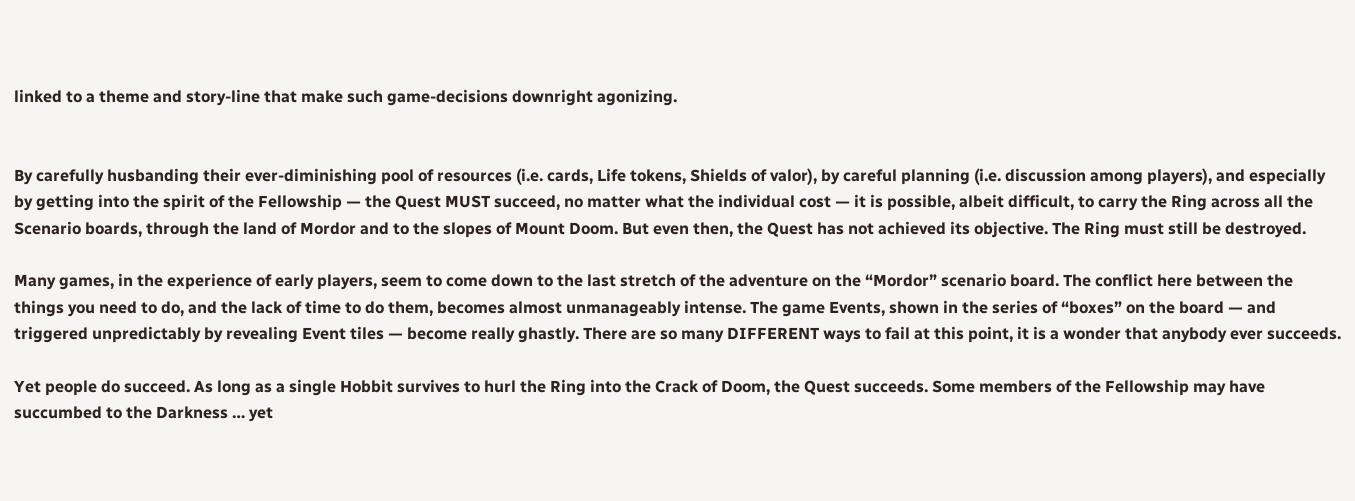linked to a theme and story-line that make such game-decisions downright agonizing.


By carefully husbanding their ever-diminishing pool of resources (i.e. cards, Life tokens, Shields of valor), by careful planning (i.e. discussion among players), and especially by getting into the spirit of the Fellowship — the Quest MUST succeed, no matter what the individual cost — it is possible, albeit difficult, to carry the Ring across all the Scenario boards, through the land of Mordor and to the slopes of Mount Doom. But even then, the Quest has not achieved its objective. The Ring must still be destroyed.

Many games, in the experience of early players, seem to come down to the last stretch of the adventure on the “Mordor” scenario board. The conflict here between the things you need to do, and the lack of time to do them, becomes almost unmanageably intense. The game Events, shown in the series of “boxes” on the board — and triggered unpredictably by revealing Event tiles — become really ghastly. There are so many DIFFERENT ways to fail at this point, it is a wonder that anybody ever succeeds.

Yet people do succeed. As long as a single Hobbit survives to hurl the Ring into the Crack of Doom, the Quest succeeds. Some members of the Fellowship may have succumbed to the Darkness … yet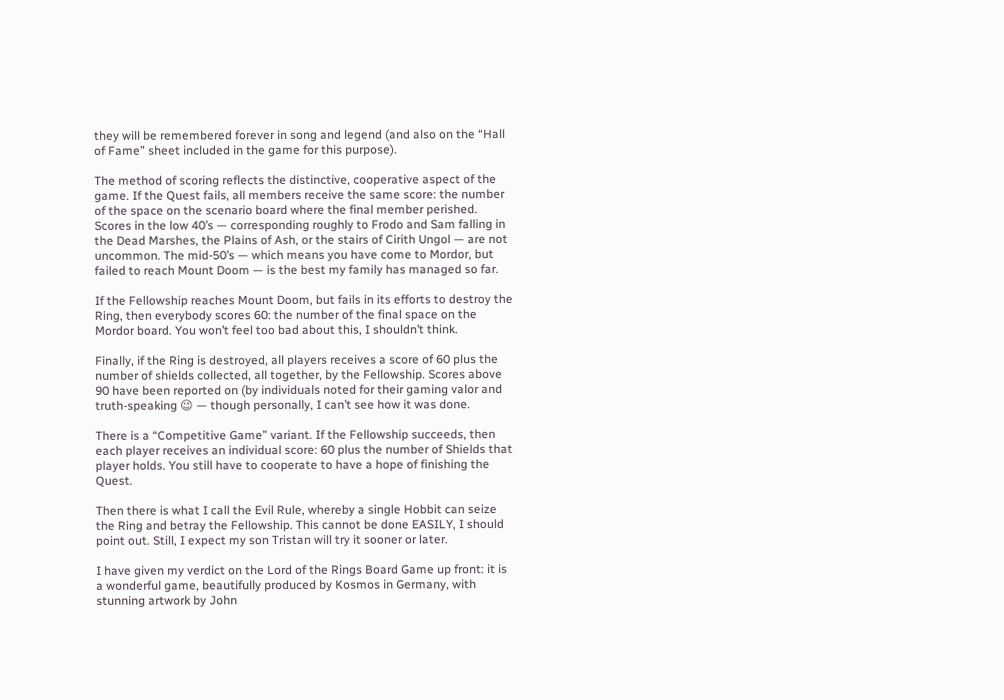they will be remembered forever in song and legend (and also on the “Hall of Fame” sheet included in the game for this purpose).

The method of scoring reflects the distinctive, cooperative aspect of the game. If the Quest fails, all members receive the same score: the number of the space on the scenario board where the final member perished. Scores in the low 40’s — corresponding roughly to Frodo and Sam falling in the Dead Marshes, the Plains of Ash, or the stairs of Cirith Ungol — are not uncommon. The mid-50’s — which means you have come to Mordor, but failed to reach Mount Doom — is the best my family has managed so far.

If the Fellowship reaches Mount Doom, but fails in its efforts to destroy the Ring, then everybody scores 60: the number of the final space on the Mordor board. You won’t feel too bad about this, I shouldn’t think.

Finally, if the Ring is destroyed, all players receives a score of 60 plus the number of shields collected, all together, by the Fellowship. Scores above 90 have been reported on (by individuals noted for their gaming valor and truth-speaking 😉 — though personally, I can’t see how it was done.

There is a “Competitive Game” variant. If the Fellowship succeeds, then each player receives an individual score: 60 plus the number of Shields that player holds. You still have to cooperate to have a hope of finishing the Quest.

Then there is what I call the Evil Rule, whereby a single Hobbit can seize the Ring and betray the Fellowship. This cannot be done EASILY, I should point out. Still, I expect my son Tristan will try it sooner or later.

I have given my verdict on the Lord of the Rings Board Game up front: it is a wonderful game, beautifully produced by Kosmos in Germany, with stunning artwork by John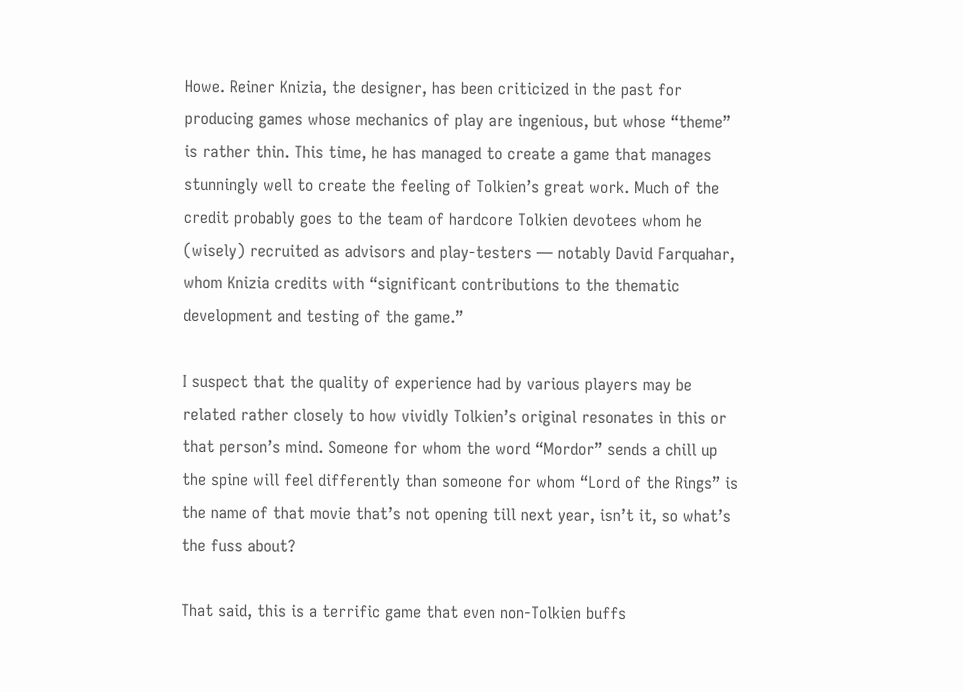Howe. Reiner Knizia, the designer, has been criticized in the past for producing games whose mechanics of play are ingenious, but whose “theme” is rather thin. This time, he has managed to create a game that manages stunningly well to create the feeling of Tolkien’s great work. Much of the credit probably goes to the team of hardcore Tolkien devotees whom he (wisely) recruited as advisors and play-testers — notably David Farquahar, whom Knizia credits with “significant contributions to the thematic development and testing of the game.”

I suspect that the quality of experience had by various players may be related rather closely to how vividly Tolkien’s original resonates in this or that person’s mind. Someone for whom the word “Mordor” sends a chill up the spine will feel differently than someone for whom “Lord of the Rings” is the name of that movie that’s not opening till next year, isn’t it, so what’s the fuss about?

That said, this is a terrific game that even non-Tolkien buffs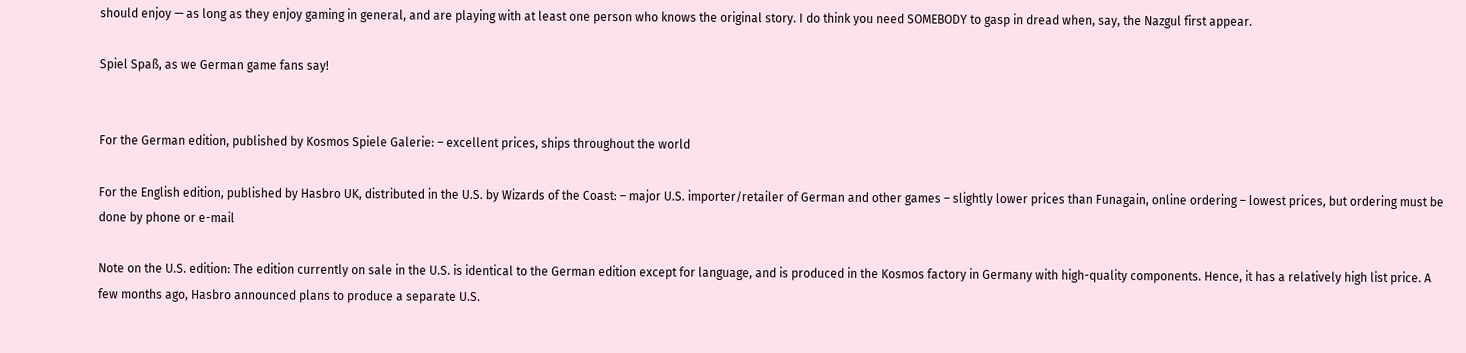should enjoy — as long as they enjoy gaming in general, and are playing with at least one person who knows the original story. I do think you need SOMEBODY to gasp in dread when, say, the Nazgul first appear.

Spiel Spaß, as we German game fans say!


For the German edition, published by Kosmos Spiele Galerie: – excellent prices, ships throughout the world

For the English edition, published by Hasbro UK, distributed in the U.S. by Wizards of the Coast: – major U.S. importer/retailer of German and other games – slightly lower prices than Funagain, online ordering – lowest prices, but ordering must be done by phone or e-mail

Note on the U.S. edition: The edition currently on sale in the U.S. is identical to the German edition except for language, and is produced in the Kosmos factory in Germany with high-quality components. Hence, it has a relatively high list price. A few months ago, Hasbro announced plans to produce a separate U.S.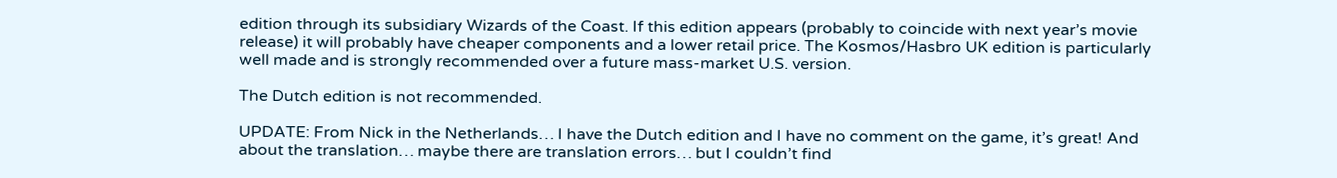edition through its subsidiary Wizards of the Coast. If this edition appears (probably to coincide with next year’s movie release) it will probably have cheaper components and a lower retail price. The Kosmos/Hasbro UK edition is particularly well made and is strongly recommended over a future mass-market U.S. version.

The Dutch edition is not recommended.

UPDATE: From Nick in the Netherlands… I have the Dutch edition and I have no comment on the game, it’s great! And about the translation… maybe there are translation errors… but I couldn’t find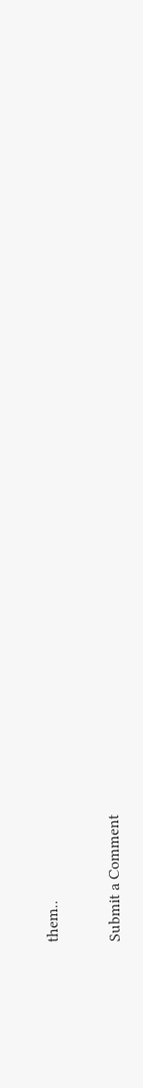them..


Submit a Comment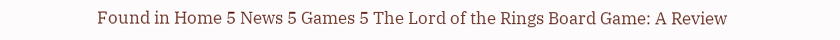Found in Home 5 News 5 Games 5 The Lord of the Rings Board Game: A Review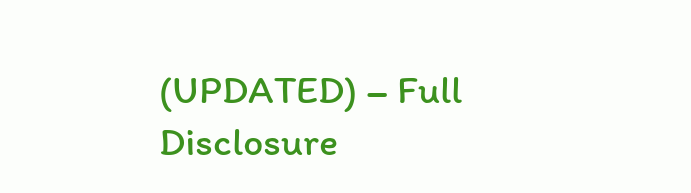(UPDATED) – Full Disclosure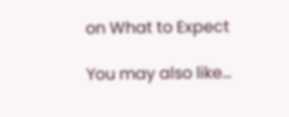on What to Expect

You may also like…